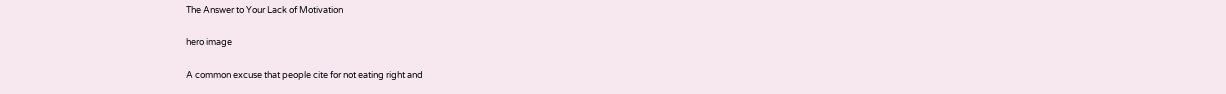The Answer to Your Lack of Motivation

hero image

A common excuse that people cite for not eating right and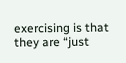exercising is that they are “just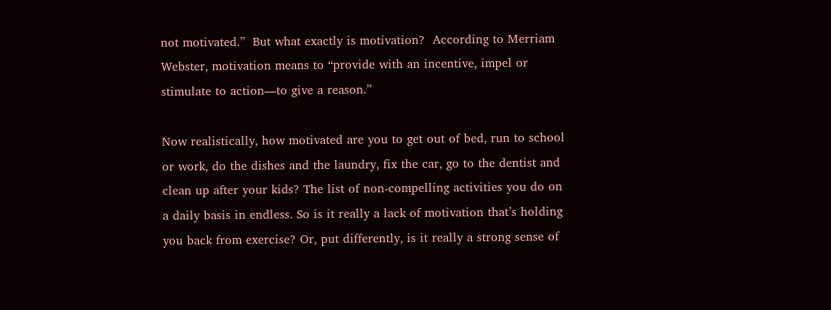not motivated.”  But what exactly is motivation?  According to Merriam Webster, motivation means to “provide with an incentive, impel or stimulate to action—to give a reason.”

Now realistically, how motivated are you to get out of bed, run to school or work, do the dishes and the laundry, fix the car, go to the dentist and clean up after your kids? The list of non-compelling activities you do on a daily basis in endless. So is it really a lack of motivation that’s holding you back from exercise? Or, put differently, is it really a strong sense of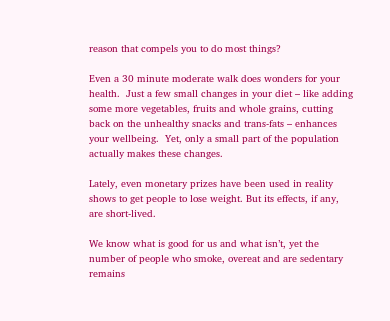reason that compels you to do most things?

Even a 30 minute moderate walk does wonders for your health.  Just a few small changes in your diet – like adding some more vegetables, fruits and whole grains, cutting back on the unhealthy snacks and trans-fats – enhances your wellbeing.  Yet, only a small part of the population actually makes these changes.

Lately, even monetary prizes have been used in reality shows to get people to lose weight. But its effects, if any, are short-lived.

We know what is good for us and what isn’t, yet the number of people who smoke, overeat and are sedentary remains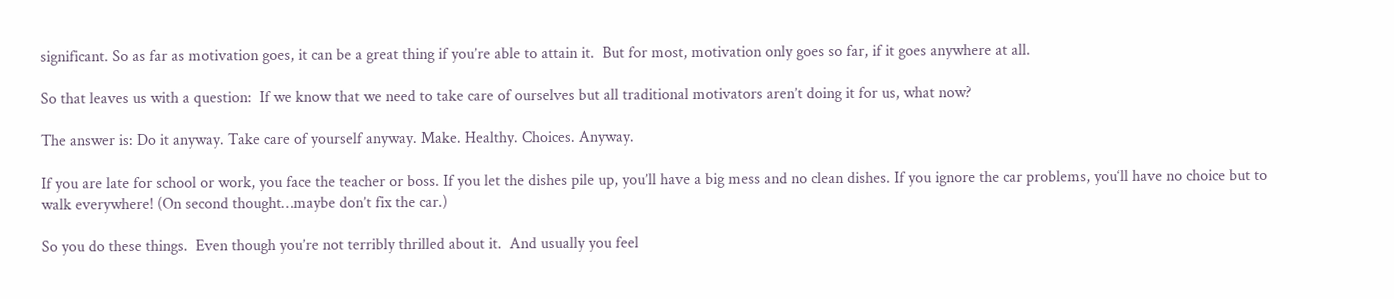significant. So as far as motivation goes, it can be a great thing if you’re able to attain it.  But for most, motivation only goes so far, if it goes anywhere at all.

So that leaves us with a question:  If we know that we need to take care of ourselves but all traditional motivators aren’t doing it for us, what now?

The answer is: Do it anyway. Take care of yourself anyway. Make. Healthy. Choices. Anyway.

If you are late for school or work, you face the teacher or boss. If you let the dishes pile up, you’ll have a big mess and no clean dishes. If you ignore the car problems, you‘ll have no choice but to walk everywhere! (On second thought…maybe don’t fix the car.)

So you do these things.  Even though you’re not terribly thrilled about it.  And usually you feel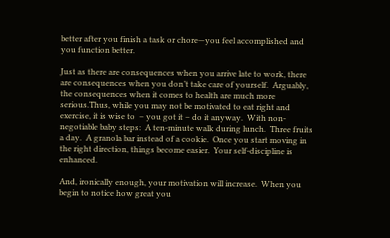better after you finish a task or chore—you feel accomplished and you function better.

Just as there are consequences when you arrive late to work, there are consequences when you don’t take care of yourself.  Arguably, the consequences when it comes to health are much more serious.Thus, while you may not be motivated to eat right and exercise, it is wise to  – you got it – do it anyway.  With non-negotiable baby steps:  A ten-minute walk during lunch.  Three fruits a day.  A granola bar instead of a cookie.  Once you start moving in the right direction, things become easier.  Your self-discipline is enhanced.

And, ironically enough, your motivation will increase.  When you begin to notice how great you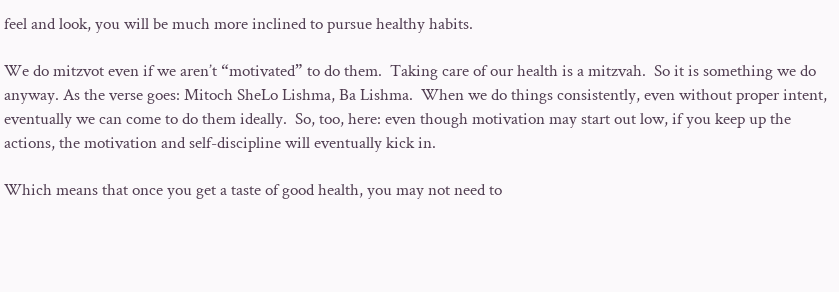feel and look, you will be much more inclined to pursue healthy habits.

We do mitzvot even if we aren’t “motivated” to do them.  Taking care of our health is a mitzvah.  So it is something we do anyway. As the verse goes: Mitoch SheLo Lishma, Ba Lishma.  When we do things consistently, even without proper intent, eventually we can come to do them ideally.  So, too, here: even though motivation may start out low, if you keep up the actions, the motivation and self-discipline will eventually kick in.

Which means that once you get a taste of good health, you may not need to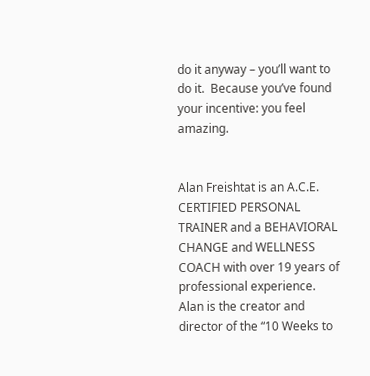do it anyway – you’ll want to do it.  Because you’ve found your incentive: you feel amazing.


Alan Freishtat is an A.C.E. CERTIFIED PERSONAL TRAINER and a BEHAVIORAL CHANGE and WELLNESS COACH with over 19 years of professional experience. Alan is the creator and director of the “10 Weeks to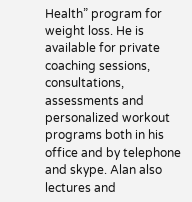Health” program for weight loss. He is available for private coaching sessions, consultations, assessments and personalized workout programs both in his office and by telephone and skype. Alan also lectures and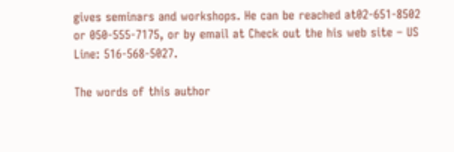gives seminars and workshops. He can be reached at02-651-8502 or 050-555-7175, or by email at Check out the his web site – US Line: 516-568-5027.

The words of this author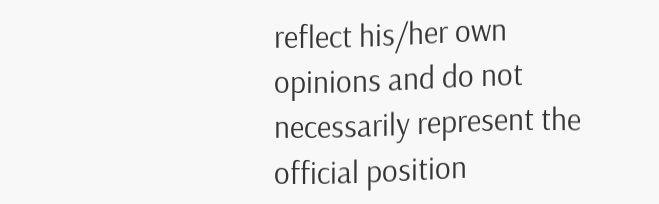reflect his/her own opinions and do not necessarily represent the official position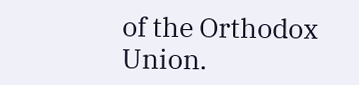of the Orthodox Union.